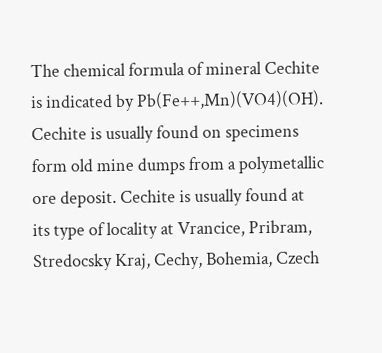The chemical formula of mineral Cechite is indicated by Pb(Fe++,Mn)(VO4)(OH). Cechite is usually found on specimens form old mine dumps from a polymetallic ore deposit. Cechite is usually found at its type of locality at Vrancice, Pribram, Stredocsky Kraj, Cechy, Bohemia, Czech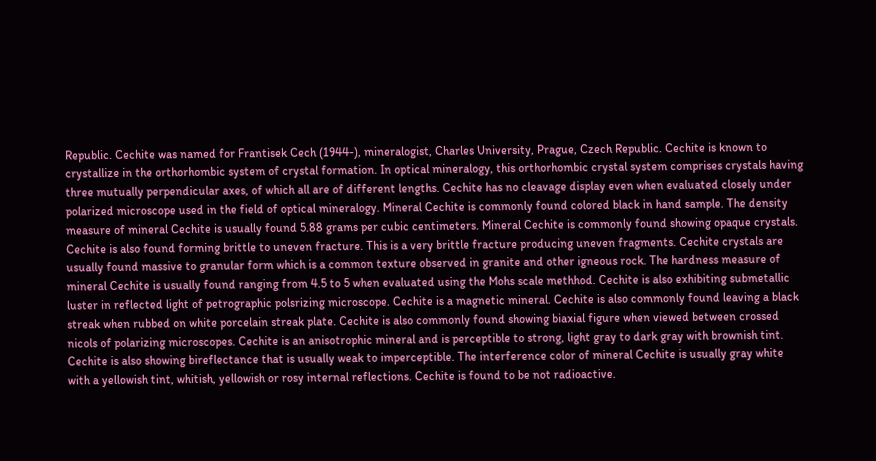Republic. Cechite was named for Frantisek Cech (1944-), mineralogist, Charles University, Prague, Czech Republic. Cechite is known to crystallize in the orthorhombic system of crystal formation. In optical mineralogy, this orthorhombic crystal system comprises crystals having three mutually perpendicular axes, of which all are of different lengths. Cechite has no cleavage display even when evaluated closely under polarized microscope used in the field of optical mineralogy. Mineral Cechite is commonly found colored black in hand sample. The density measure of mineral Cechite is usually found 5.88 grams per cubic centimeters. Mineral Cechite is commonly found showing opaque crystals. Cechite is also found forming brittle to uneven fracture. This is a very brittle fracture producing uneven fragments. Cechite crystals are usually found massive to granular form which is a common texture observed in granite and other igneous rock. The hardness measure of mineral Cechite is usually found ranging from 4.5 to 5 when evaluated using the Mohs scale methhod. Cechite is also exhibiting submetallic luster in reflected light of petrographic polsrizing microscope. Cechite is a magnetic mineral. Cechite is also commonly found leaving a black streak when rubbed on white porcelain streak plate. Cechite is also commonly found showing biaxial figure when viewed between crossed nicols of polarizing microscopes. Cechite is an anisotrophic mineral and is perceptible to strong, light gray to dark gray with brownish tint. Cechite is also showing bireflectance that is usually weak to imperceptible. The interference color of mineral Cechite is usually gray white with a yellowish tint, whitish, yellowish or rosy internal reflections. Cechite is found to be not radioactive.